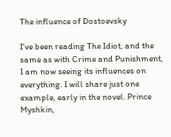The influence of Dostoevsky

I've been reading The Idiot, and the same as with Crime and Punishment, I am now seeing its influences on everything. I will share just one example, early in the novel. Prince Myshkin,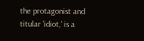the protagonist and titular 'idiot,' is a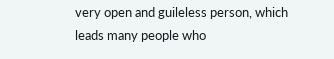very open and guileless person, which leads many people who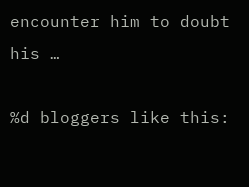encounter him to doubt his …

%d bloggers like this: